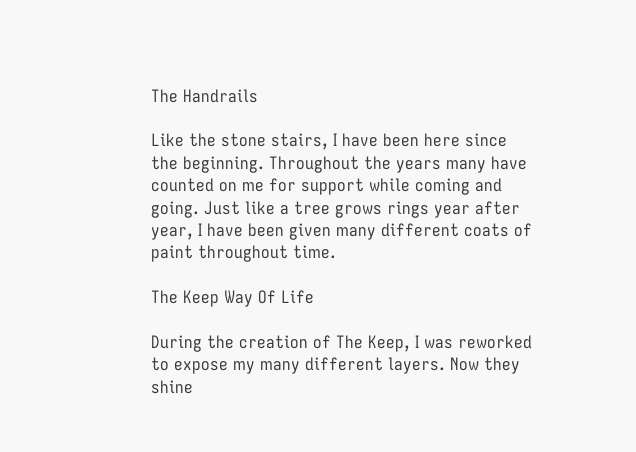The Handrails

Like the stone stairs, I have been here since the beginning. Throughout the years many have counted on me for support while coming and going. Just like a tree grows rings year after year, I have been given many different coats of paint throughout time.

The Keep Way Of Life

During the creation of The Keep, I was reworked to expose my many different layers. Now they shine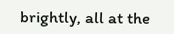brightly, all at the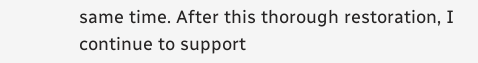same time. After this thorough restoration, I continue to support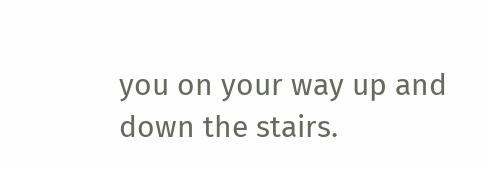you on your way up and down the stairs.